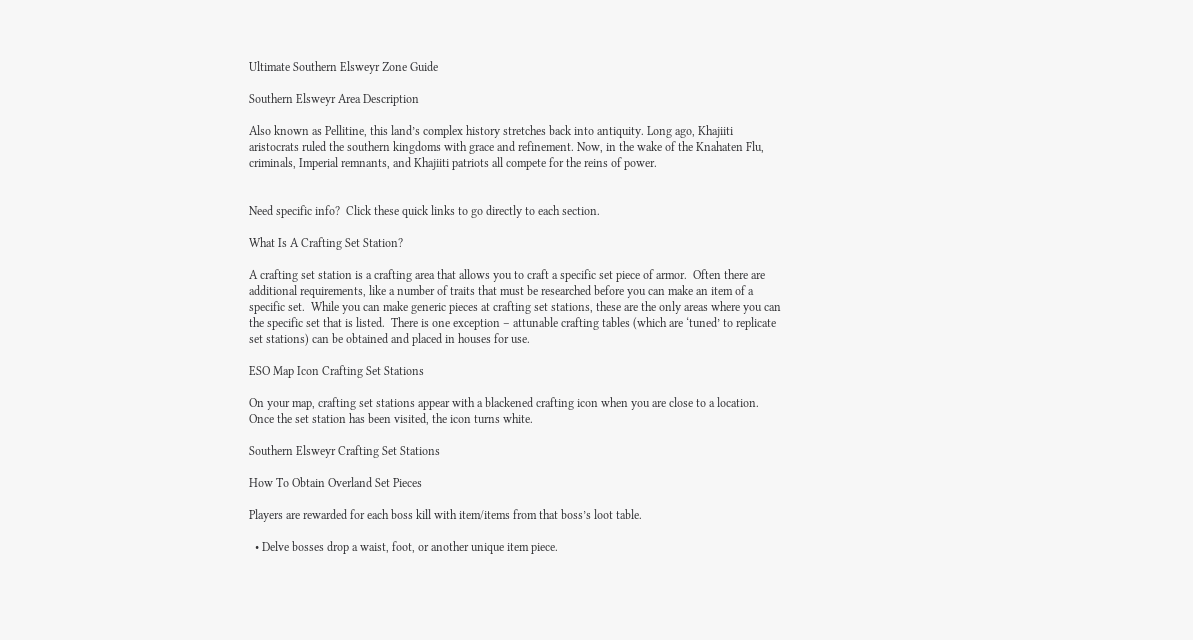Ultimate Southern Elsweyr Zone Guide

Southern Elsweyr Area Description

Also known as Pellitine, this land’s complex history stretches back into antiquity. Long ago, Khajiiti aristocrats ruled the southern kingdoms with grace and refinement. Now, in the wake of the Knahaten Flu, criminals, Imperial remnants, and Khajiiti patriots all compete for the reins of power.


Need specific info?  Click these quick links to go directly to each section.

What Is A Crafting Set Station?

A crafting set station is a crafting area that allows you to craft a specific set piece of armor.  Often there are additional requirements, like a number of traits that must be researched before you can make an item of a specific set.  While you can make generic pieces at crafting set stations, these are the only areas where you can the specific set that is listed.  There is one exception – attunable crafting tables (which are ‘tuned’ to replicate set stations) can be obtained and placed in houses for use.

ESO Map Icon Crafting Set Stations

On your map, crafting set stations appear with a blackened crafting icon when you are close to a location.  Once the set station has been visited, the icon turns white.

Southern Elsweyr Crafting Set Stations

How To Obtain Overland Set Pieces

Players are rewarded for each boss kill with item/items from that boss’s loot table.

  • Delve bosses drop a waist, foot, or another unique item piece.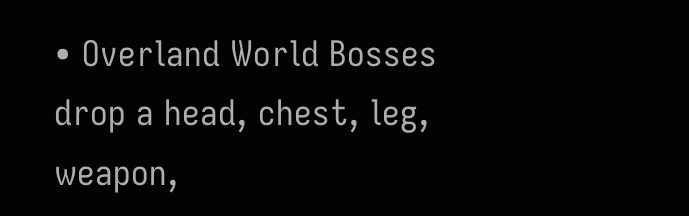• Overland World Bosses drop a head, chest, leg, weapon,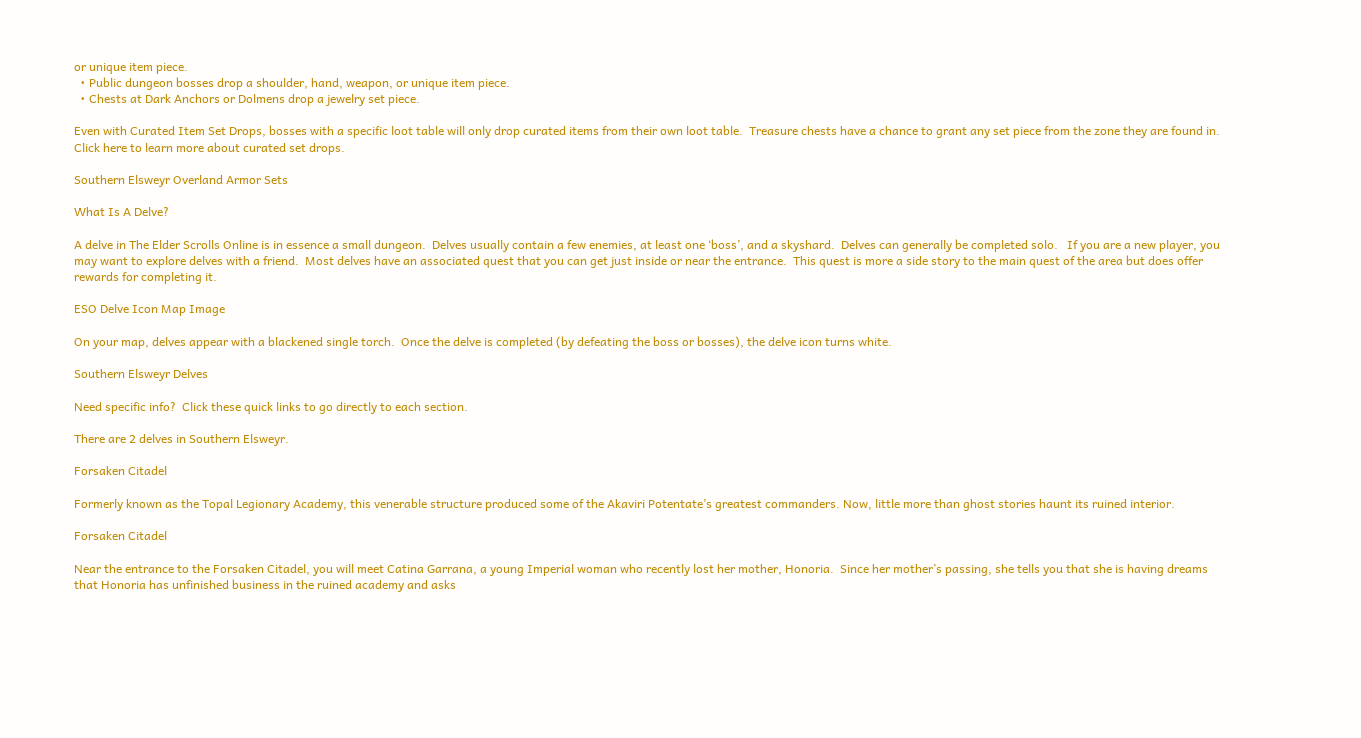or unique item piece.
  • Public dungeon bosses drop a shoulder, hand, weapon, or unique item piece.
  • Chests at Dark Anchors or Dolmens drop a jewelry set piece.

Even with Curated Item Set Drops, bosses with a specific loot table will only drop curated items from their own loot table.  Treasure chests have a chance to grant any set piece from the zone they are found in.  Click here to learn more about curated set drops.

Southern Elsweyr Overland Armor Sets

What Is A Delve?

A delve in The Elder Scrolls Online is in essence a small dungeon.  Delves usually contain a few enemies, at least one ‘boss’, and a skyshard.  Delves can generally be completed solo.   If you are a new player, you may want to explore delves with a friend.  Most delves have an associated quest that you can get just inside or near the entrance.  This quest is more a side story to the main quest of the area but does offer rewards for completing it.

ESO Delve Icon Map Image

On your map, delves appear with a blackened single torch.  Once the delve is completed (by defeating the boss or bosses), the delve icon turns white.

Southern Elsweyr Delves

Need specific info?  Click these quick links to go directly to each section.

There are 2 delves in Southern Elsweyr.

Forsaken Citadel

Formerly known as the Topal Legionary Academy, this venerable structure produced some of the Akaviri Potentate’s greatest commanders. Now, little more than ghost stories haunt its ruined interior.

Forsaken Citadel

Near the entrance to the Forsaken Citadel, you will meet Catina Garrana, a young Imperial woman who recently lost her mother, Honoria.  Since her mother’s passing, she tells you that she is having dreams that Honoria has unfinished business in the ruined academy and asks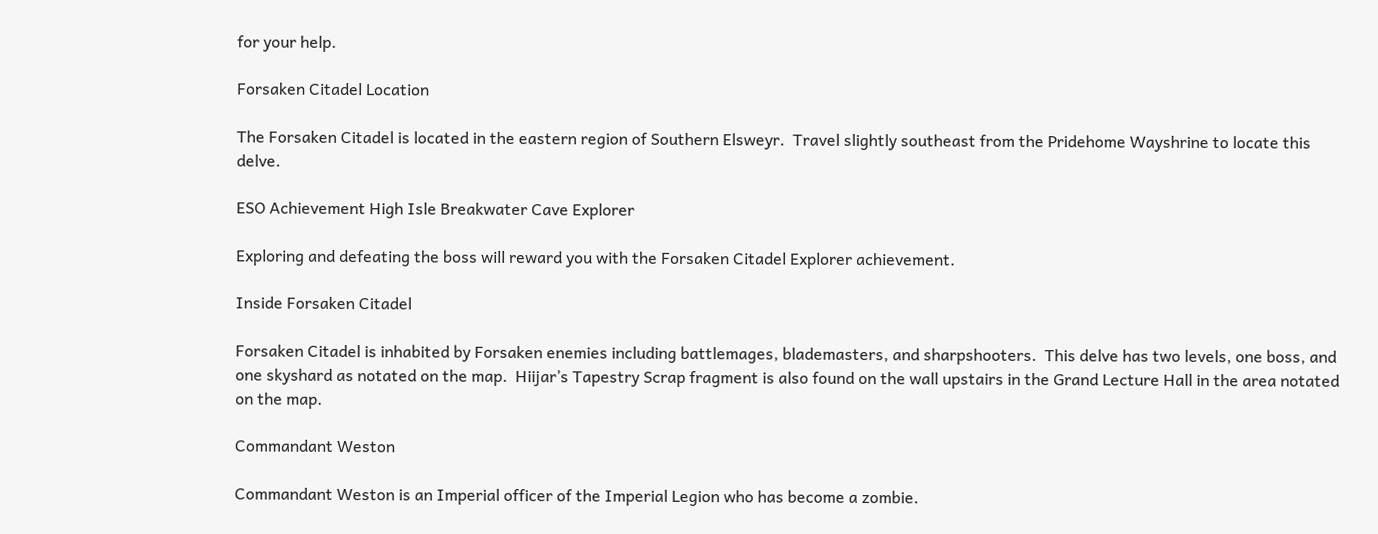for your help.

Forsaken Citadel Location

The Forsaken Citadel is located in the eastern region of Southern Elsweyr.  Travel slightly southeast from the Pridehome Wayshrine to locate this delve.

ESO Achievement High Isle Breakwater Cave Explorer

Exploring and defeating the boss will reward you with the Forsaken Citadel Explorer achievement.

Inside Forsaken Citadel

Forsaken Citadel is inhabited by Forsaken enemies including battlemages, blademasters, and sharpshooters.  This delve has two levels, one boss, and one skyshard as notated on the map.  Hiijar’s Tapestry Scrap fragment is also found on the wall upstairs in the Grand Lecture Hall in the area notated on the map.

Commandant Weston

Commandant Weston is an Imperial officer of the Imperial Legion who has become a zombie.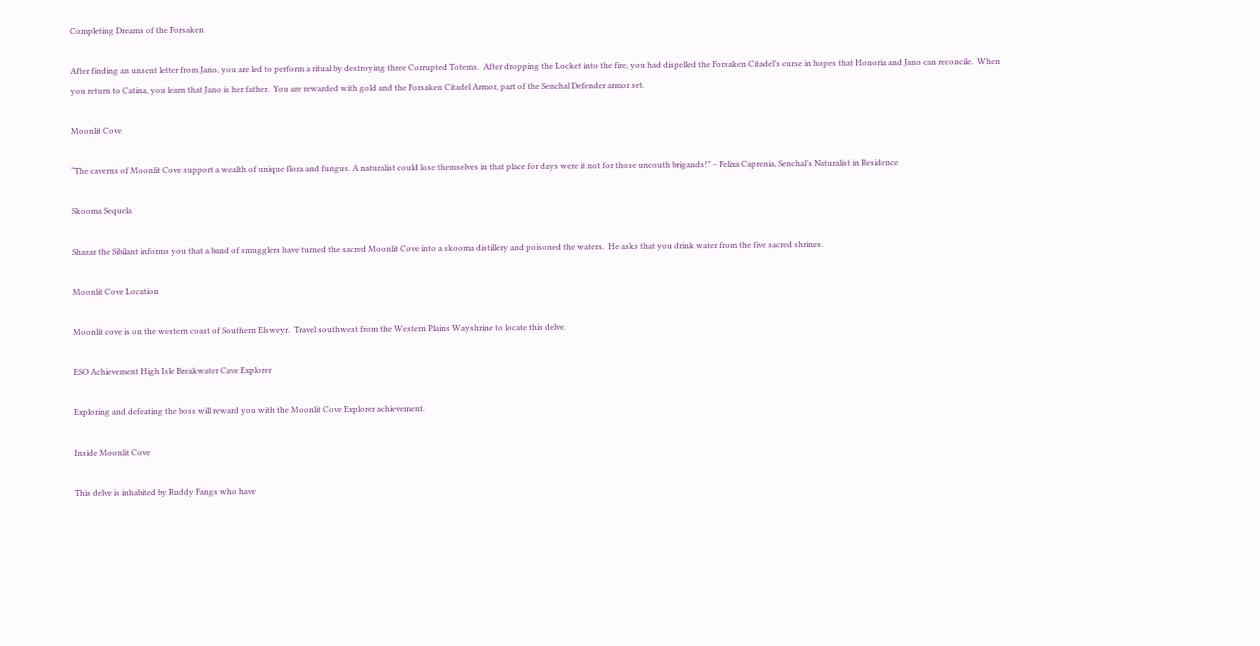Completing Dreams of the Forsaken

After finding an unsent letter from Jano, you are led to perform a ritual by destroying three Corrupted Totems.  After dropping the Locket into the fire, you had dispelled the Forsaken Citadel’s curse in hopes that Honoria and Jano can reconcile.  When you return to Catina, you learn that Jano is her father.  You are rewarded with gold and the Forsaken Citadel Armor, part of the Senchal Defender armor set.

Moonlit Cove

“The caverns of Moonlit Cove support a wealth of unique flora and fungus. A naturalist could lose themselves in that place for days were it not for those uncouth brigands!” – Felixa Caprenia, Senchal’s Naturalist in Residence

Skooma Sequela

Shazar the Sibilant informs you that a band of smugglers have turned the sacred Moonlit Cove into a skooma distillery and poisoned the waters.  He asks that you drink water from the five sacred shrines.

Moonlit Cove Location

Moonlit cove is on the western coast of Southern Elsweyr.  Travel southwest from the Western Plains Wayshrine to locate this delve.

ESO Achievement High Isle Breakwater Cave Explorer

Exploring and defeating the boss will reward you with the Moonlit Cove Explorer achievement.

Inside Moonlit Cove

This delve is inhabited by Ruddy Fangs who have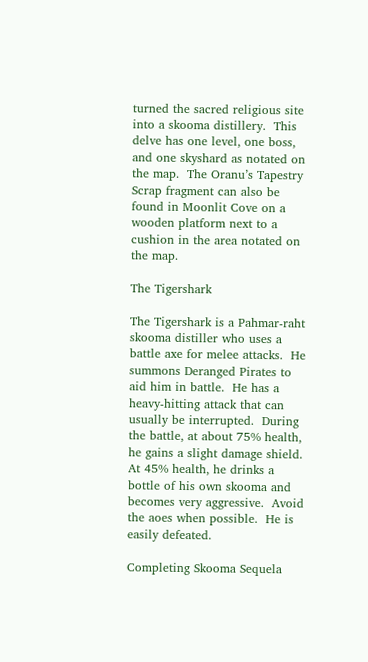turned the sacred religious site into a skooma distillery.  This delve has one level, one boss, and one skyshard as notated on the map.  The Oranu’s Tapestry Scrap fragment can also be found in Moonlit Cove on a wooden platform next to a cushion in the area notated on the map.

The Tigershark

The Tigershark is a Pahmar-raht skooma distiller who uses a battle axe for melee attacks.  He summons Deranged Pirates to aid him in battle.  He has a heavy-hitting attack that can usually be interrupted.  During the battle, at about 75% health, he gains a slight damage shield.  At 45% health, he drinks a bottle of his own skooma and becomes very aggressive.  Avoid the aoes when possible.  He is easily defeated.

Completing Skooma Sequela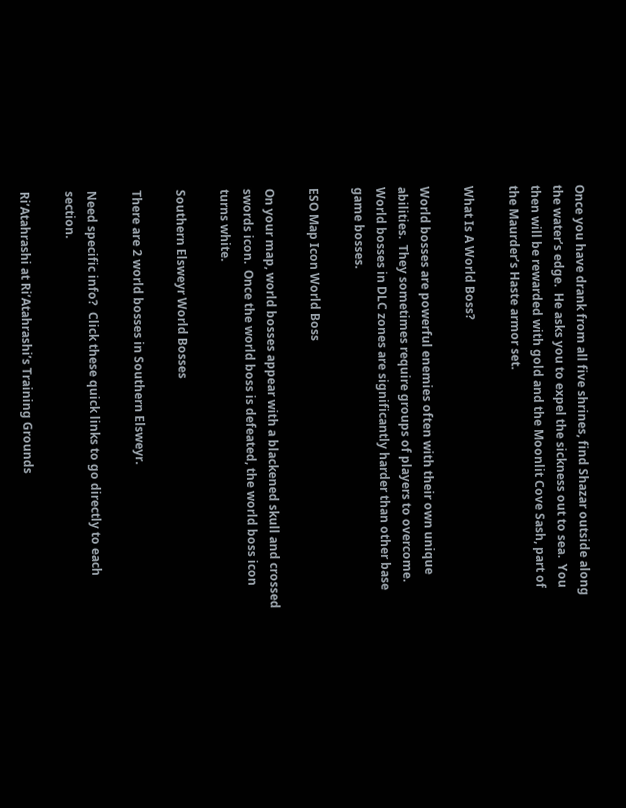Once you have drank from all five shrines, find Shazar outside along the water’s edge.  He asks you to expel the sickness out to sea.  You then will be rewarded with gold and the Moonlit Cove Sash, part of the Maurder’s Haste armor set.

What Is A World Boss?

World bosses are powerful enemies often with their own unique abilities.  They sometimes require groups of players to overcome.  World bosses in DLC zones are significantly harder than other base game bosses.

ESO Map Icon World Boss

On your map, world bosses appear with a blackened skull and crossed swords icon.  Once the world boss is defeated, the world boss icon turns white.

Southern Elsweyr World Bosses

There are 2 world bosses in Southern Elsweyr.

Need specific info?  Click these quick links to go directly to each section.

Ri’Atahrashi at Ri’Atahrashi’s Training Grounds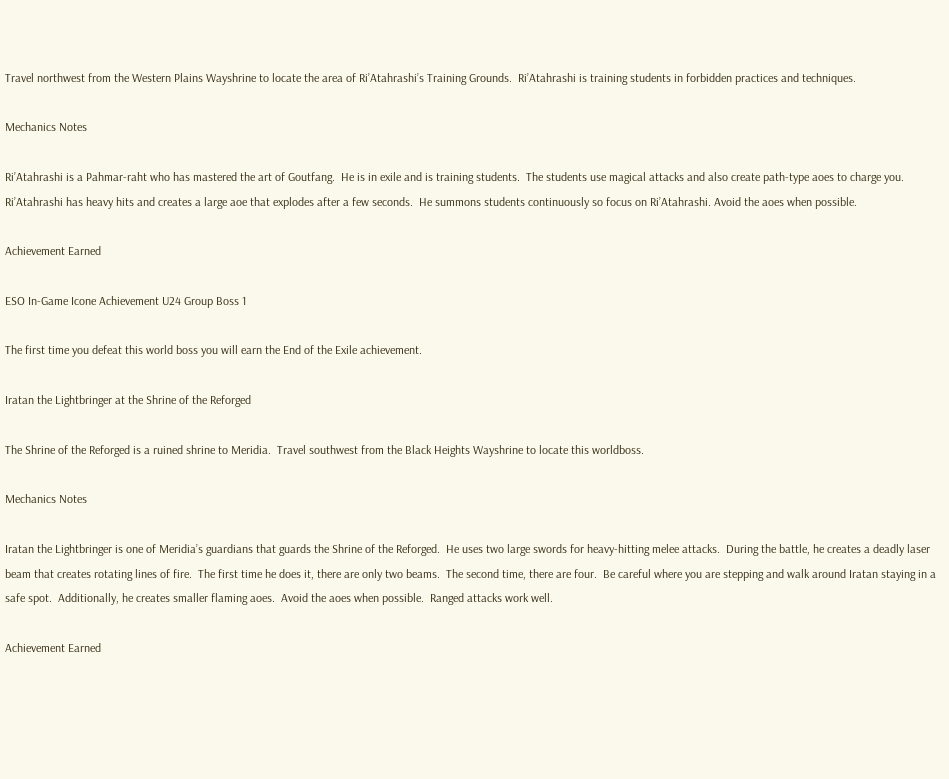Travel northwest from the Western Plains Wayshrine to locate the area of Ri’Atahrashi’s Training Grounds.  Ri’Atahrashi is training students in forbidden practices and techniques.

Mechanics Notes

Ri’Atahrashi is a Pahmar-raht who has mastered the art of Goutfang.  He is in exile and is training students.  The students use magical attacks and also create path-type aoes to charge you.  Ri’Atahrashi has heavy hits and creates a large aoe that explodes after a few seconds.  He summons students continuously so focus on Ri’Atahrashi. Avoid the aoes when possible.

Achievement Earned

ESO In-Game Icone Achievement U24 Group Boss 1

The first time you defeat this world boss you will earn the End of the Exile achievement.

Iratan the Lightbringer at the Shrine of the Reforged

The Shrine of the Reforged is a ruined shrine to Meridia.  Travel southwest from the Black Heights Wayshrine to locate this worldboss.

Mechanics Notes

Iratan the Lightbringer is one of Meridia’s guardians that guards the Shrine of the Reforged.  He uses two large swords for heavy-hitting melee attacks.  During the battle, he creates a deadly laser beam that creates rotating lines of fire.  The first time he does it, there are only two beams.  The second time, there are four.  Be careful where you are stepping and walk around Iratan staying in a safe spot.  Additionally, he creates smaller flaming aoes.  Avoid the aoes when possible.  Ranged attacks work well.

Achievement Earned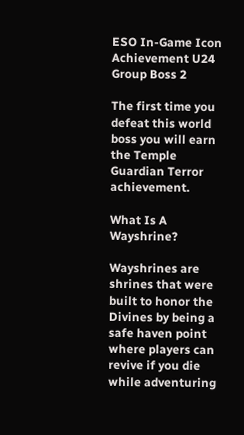ESO In-Game Icon Achievement U24 Group Boss 2

The first time you defeat this world boss you will earn the Temple Guardian Terror achievement.

What Is A Wayshrine?

Wayshrines are shrines that were built to honor the Divines by being a safe haven point where players can revive if you die while adventuring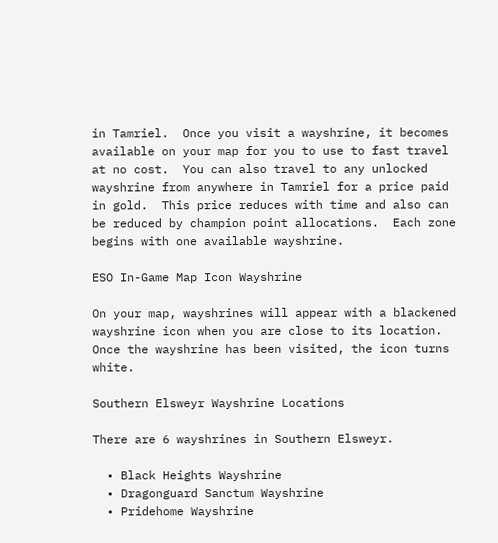in Tamriel.  Once you visit a wayshrine, it becomes available on your map for you to use to fast travel at no cost.  You can also travel to any unlocked wayshrine from anywhere in Tamriel for a price paid in gold.  This price reduces with time and also can be reduced by champion point allocations.  Each zone begins with one available wayshrine.

ESO In-Game Map Icon Wayshrine

On your map, wayshrines will appear with a blackened wayshrine icon when you are close to its location.  Once the wayshrine has been visited, the icon turns white.

Southern Elsweyr Wayshrine Locations

There are 6 wayshrines in Southern Elsweyr.

  • Black Heights Wayshrine
  • Dragonguard Sanctum Wayshrine
  • Pridehome Wayshrine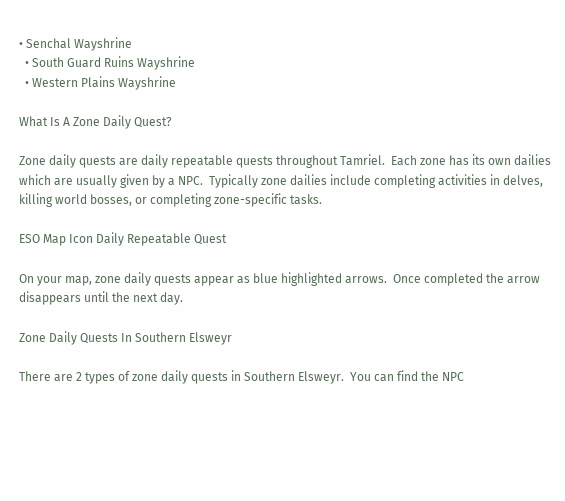• Senchal Wayshrine
  • South Guard Ruins Wayshrine
  • Western Plains Wayshrine

What Is A Zone Daily Quest?

Zone daily quests are daily repeatable quests throughout Tamriel.  Each zone has its own dailies which are usually given by a NPC.  Typically zone dailies include completing activities in delves, killing world bosses, or completing zone-specific tasks.

ESO Map Icon Daily Repeatable Quest

On your map, zone daily quests appear as blue highlighted arrows.  Once completed the arrow disappears until the next day.

Zone Daily Quests In Southern Elsweyr

There are 2 types of zone daily quests in Southern Elsweyr.  You can find the NPC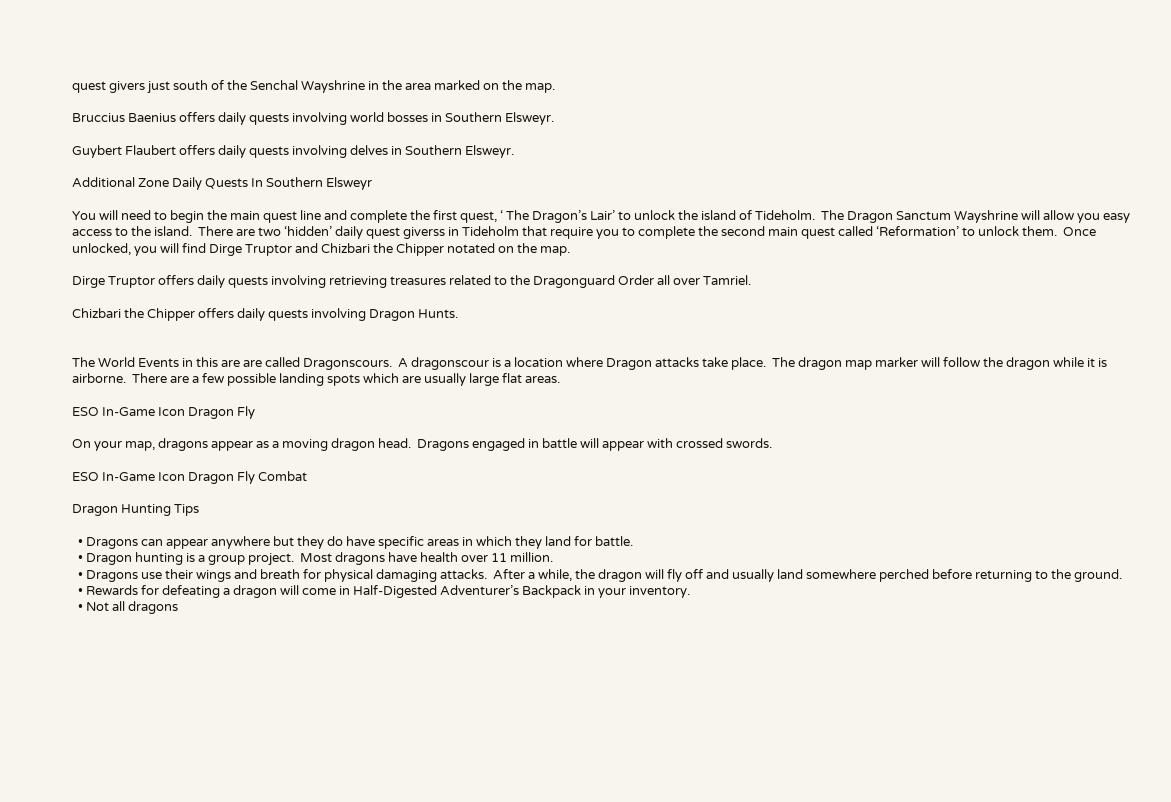quest givers just south of the Senchal Wayshrine in the area marked on the map.

Bruccius Baenius offers daily quests involving world bosses in Southern Elsweyr.

Guybert Flaubert offers daily quests involving delves in Southern Elsweyr.

Additional Zone Daily Quests In Southern Elsweyr

You will need to begin the main quest line and complete the first quest, ‘ The Dragon’s Lair’ to unlock the island of Tideholm.  The Dragon Sanctum Wayshrine will allow you easy access to the island.  There are two ‘hidden’ daily quest giverss in Tideholm that require you to complete the second main quest called ‘Reformation’ to unlock them.  Once unlocked, you will find Dirge Truptor and Chizbari the Chipper notated on the map.

Dirge Truptor offers daily quests involving retrieving treasures related to the Dragonguard Order all over Tamriel.

Chizbari the Chipper offers daily quests involving Dragon Hunts.


The World Events in this are are called Dragonscours.  A dragonscour is a location where Dragon attacks take place.  The dragon map marker will follow the dragon while it is airborne.  There are a few possible landing spots which are usually large flat areas.

ESO In-Game Icon Dragon Fly

On your map, dragons appear as a moving dragon head.  Dragons engaged in battle will appear with crossed swords.

ESO In-Game Icon Dragon Fly Combat

Dragon Hunting Tips

  • Dragons can appear anywhere but they do have specific areas in which they land for battle.
  • Dragon hunting is a group project.  Most dragons have health over 11 million.
  • Dragons use their wings and breath for physical damaging attacks.  After a while, the dragon will fly off and usually land somewhere perched before returning to the ground.
  • Rewards for defeating a dragon will come in Half-Digested Adventurer’s Backpack in your inventory.
  • Not all dragons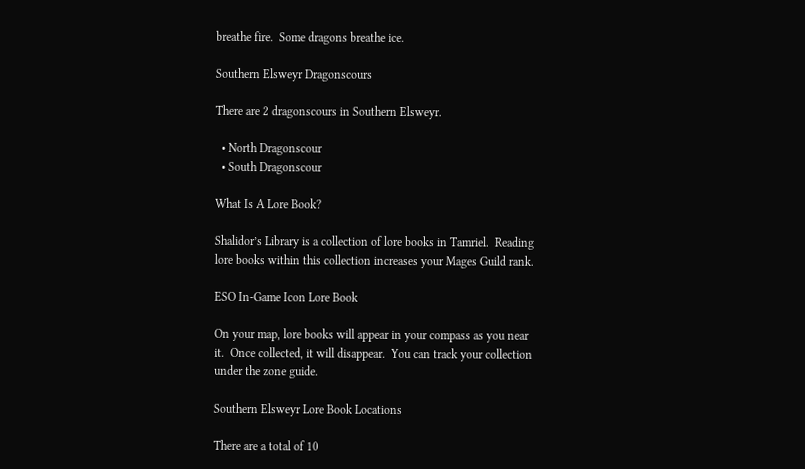breathe fire.  Some dragons breathe ice.

Southern Elsweyr Dragonscours

There are 2 dragonscours in Southern Elsweyr.

  • North Dragonscour
  • South Dragonscour

What Is A Lore Book?

Shalidor’s Library is a collection of lore books in Tamriel.  Reading lore books within this collection increases your Mages Guild rank.

ESO In-Game Icon Lore Book

On your map, lore books will appear in your compass as you near it.  Once collected, it will disappear.  You can track your collection under the zone guide.

Southern Elsweyr Lore Book Locations

There are a total of 10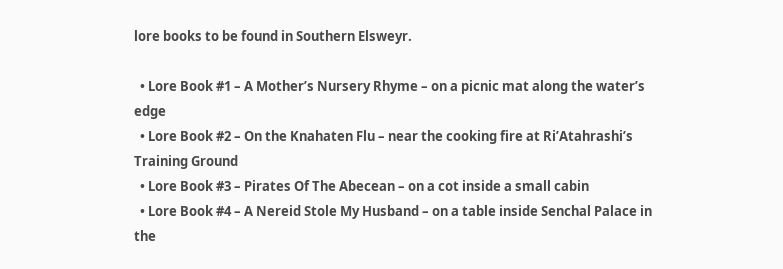lore books to be found in Southern Elsweyr.

  • Lore Book #1 – A Mother’s Nursery Rhyme – on a picnic mat along the water’s edge
  • Lore Book #2 – On the Knahaten Flu – near the cooking fire at Ri’Atahrashi’s Training Ground
  • Lore Book #3 – Pirates Of The Abecean – on a cot inside a small cabin
  • Lore Book #4 – A Nereid Stole My Husband – on a table inside Senchal Palace in the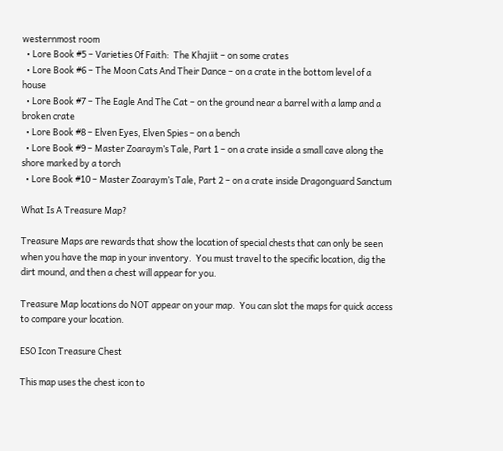westernmost room
  • Lore Book #5 – Varieties Of Faith:  The Khajiit – on some crates
  • Lore Book #6 – The Moon Cats And Their Dance – on a crate in the bottom level of a house
  • Lore Book #7 – The Eagle And The Cat – on the ground near a barrel with a lamp and a broken crate
  • Lore Book #8 – Elven Eyes, Elven Spies – on a bench
  • Lore Book #9 – Master Zoaraym’s Tale, Part 1 – on a crate inside a small cave along the shore marked by a torch
  • Lore Book #10 – Master Zoaraym’s Tale, Part 2 – on a crate inside Dragonguard Sanctum

What Is A Treasure Map?

Treasure Maps are rewards that show the location of special chests that can only be seen when you have the map in your inventory.  You must travel to the specific location, dig the dirt mound, and then a chest will appear for you.

Treasure Map locations do NOT appear on your map.  You can slot the maps for quick access to compare your location.

ESO Icon Treasure Chest

This map uses the chest icon to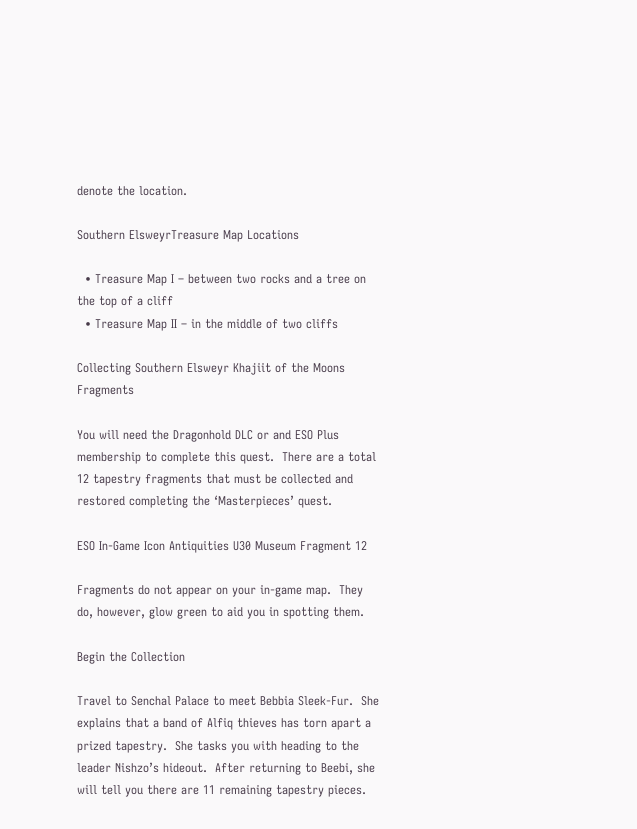denote the location.

Southern ElsweyrTreasure Map Locations

  • Treasure Map I – between two rocks and a tree on the top of a cliff
  • Treasure Map II – in the middle of two cliffs

Collecting Southern Elsweyr Khajiit of the Moons Fragments

You will need the Dragonhold DLC or and ESO Plus membership to complete this quest.  There are a total 12 tapestry fragments that must be collected and restored completing the ‘Masterpieces’ quest.

ESO In-Game Icon Antiquities U30 Museum Fragment 12

Fragments do not appear on your in-game map.  They do, however, glow green to aid you in spotting them.

Begin the Collection

Travel to Senchal Palace to meet Bebbia Sleek-Fur.  She explains that a band of Alfiq thieves has torn apart a prized tapestry.  She tasks you with heading to the leader Nishzo’s hideout.  After returning to Beebi, she will tell you there are 11 remaining tapestry pieces.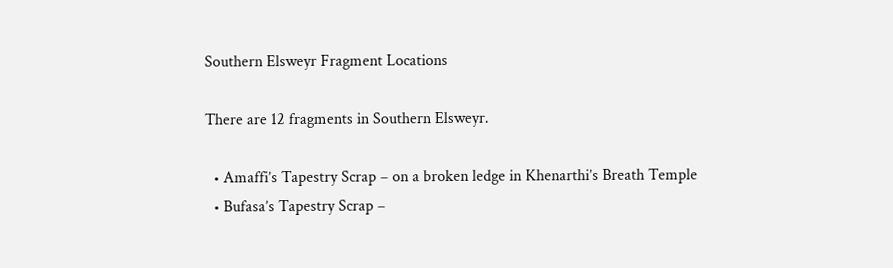Southern Elsweyr Fragment Locations

There are 12 fragments in Southern Elsweyr.

  • Amaffi’s Tapestry Scrap – on a broken ledge in Khenarthi’s Breath Temple
  • Bufasa’s Tapestry Scrap –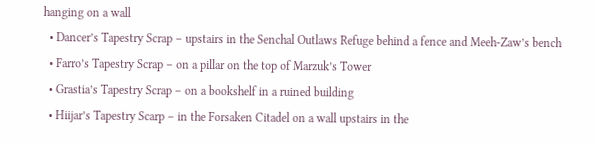hanging on a wall
  • Dancer’s Tapestry Scrap – upstairs in the Senchal Outlaws Refuge behind a fence and Meeh-Zaw’s bench
  • Farro’s Tapestry Scrap – on a pillar on the top of Marzuk’s Tower
  • Grastia’s Tapestry Scrap – on a bookshelf in a ruined building
  • Hiijar’s Tapestry Scarp – in the Forsaken Citadel on a wall upstairs in the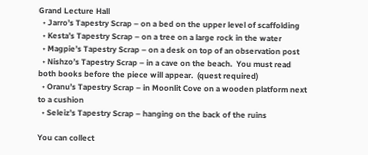Grand Lecture Hall
  • Jarro’s Tapestry Scrap – on a bed on the upper level of scaffolding
  • Kesta’s Tapestry Scrap – on a tree on a large rock in the water
  • Magpie’s Tapestry Scrap – on a desk on top of an observation post
  • Nishzo’s Tapestry Scrap – in a cave on the beach.  You must read both books before the piece will appear.  (quest required)
  • Oranu’s Tapestry Scrap – in Moonlit Cove on a wooden platform next to a cushion
  • Seleiz’s Tapestry Scrap – hanging on the back of the ruins

You can collect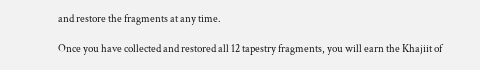and restore the fragments at any time.

Once you have collected and restored all 12 tapestry fragments, you will earn the Khajiit of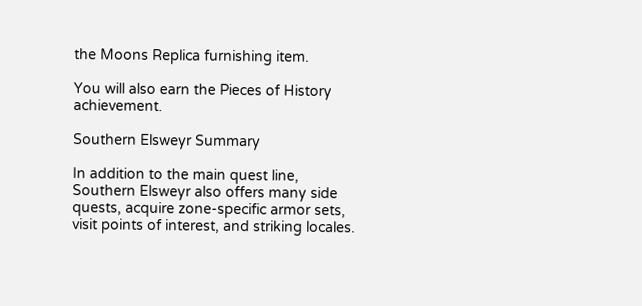the Moons Replica furnishing item.

You will also earn the Pieces of History achievement.

Southern Elsweyr Summary

In addition to the main quest line, Southern Elsweyr also offers many side quests, acquire zone-specific armor sets, visit points of interest, and striking locales.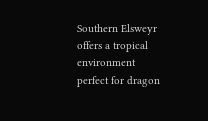Southern Elsweyr offers a tropical environment perfect for dragon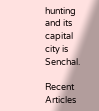hunting and its capital city is Senchal.

Recent Articles